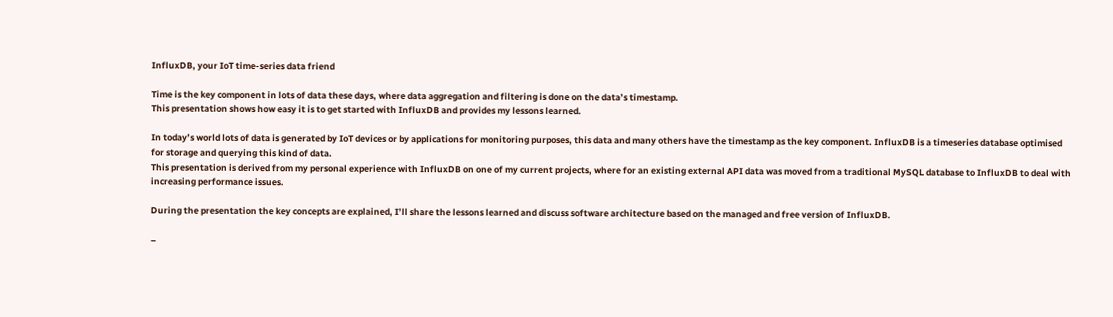InfluxDB, your IoT time-series data friend

Time is the key component in lots of data these days, where data aggregation and filtering is done on the data’s timestamp.
This presentation shows how easy it is to get started with InfluxDB and provides my lessons learned.

In today’s world lots of data is generated by IoT devices or by applications for monitoring purposes, this data and many others have the timestamp as the key component. InfluxDB is a timeseries database optimised for storage and querying this kind of data.
This presentation is derived from my personal experience with InfluxDB on one of my current projects, where for an existing external API data was moved from a traditional MySQL database to InfluxDB to deal with increasing performance issues.

During the presentation the key concepts are explained, I’ll share the lessons learned and discuss software architecture based on the managed and free version of InfluxDB.

–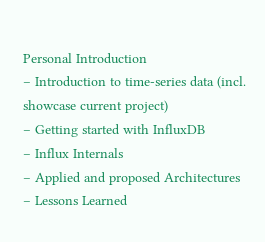Personal Introduction
– Introduction to time-series data (incl. showcase current project)
– Getting started with InfluxDB
– Influx Internals
– Applied and proposed Architectures
– Lessons Learned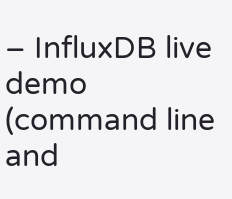– InfluxDB live demo (command line and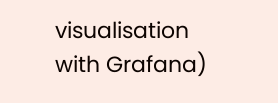visualisation with Grafana)